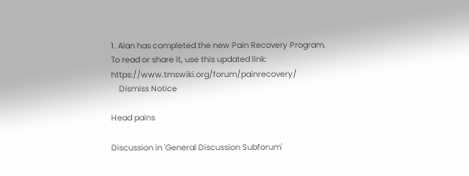1. Alan has completed the new Pain Recovery Program. To read or share it, use this updated link: https://www.tmswiki.org/forum/painrecovery/
    Dismiss Notice

Head pains

Discussion in 'General Discussion Subforum'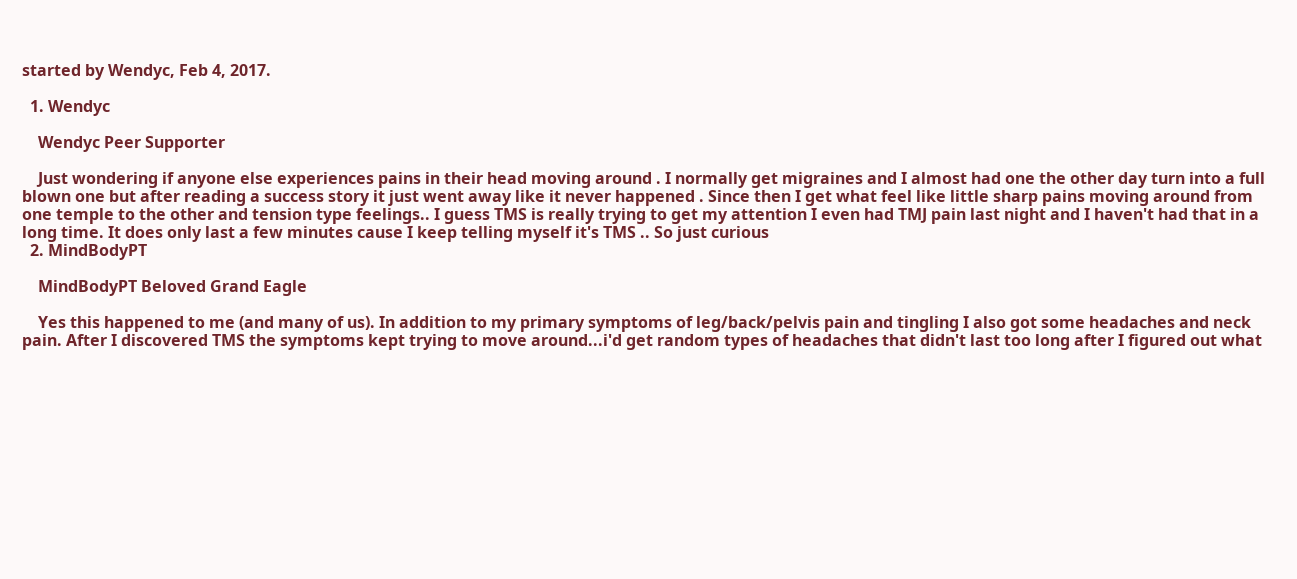started by Wendyc, Feb 4, 2017.

  1. Wendyc

    Wendyc Peer Supporter

    Just wondering if anyone else experiences pains in their head moving around . I normally get migraines and I almost had one the other day turn into a full blown one but after reading a success story it just went away like it never happened . Since then I get what feel like little sharp pains moving around from one temple to the other and tension type feelings.. I guess TMS is really trying to get my attention I even had TMJ pain last night and I haven't had that in a long time. It does only last a few minutes cause I keep telling myself it's TMS .. So just curious
  2. MindBodyPT

    MindBodyPT Beloved Grand Eagle

    Yes this happened to me (and many of us). In addition to my primary symptoms of leg/back/pelvis pain and tingling I also got some headaches and neck pain. After I discovered TMS the symptoms kept trying to move around...i'd get random types of headaches that didn't last too long after I figured out what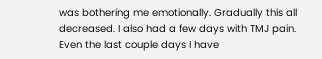was bothering me emotionally. Gradually this all decreased. I also had a few days with TMJ pain. Even the last couple days I have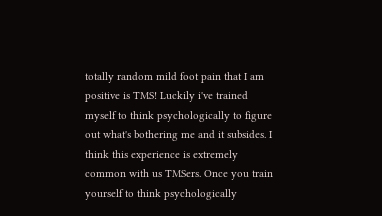totally random mild foot pain that I am positive is TMS! Luckily i've trained myself to think psychologically to figure out what's bothering me and it subsides. I think this experience is extremely common with us TMSers. Once you train yourself to think psychologically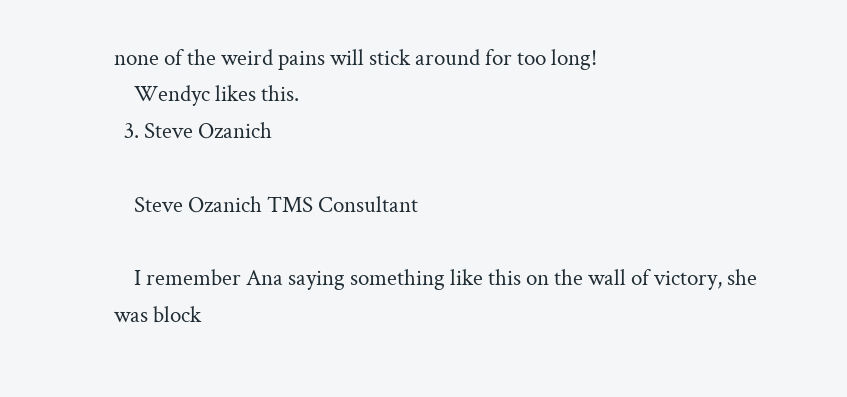none of the weird pains will stick around for too long!
    Wendyc likes this.
  3. Steve Ozanich

    Steve Ozanich TMS Consultant

    I remember Ana saying something like this on the wall of victory, she was block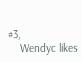#3,
    Wendyc likes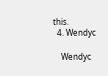this.
  4. Wendyc

    Wendyc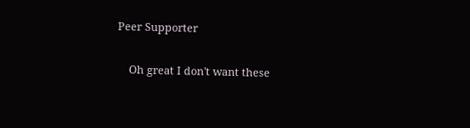Peer Supporter

    Oh great I don't want these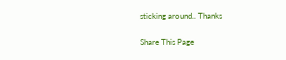sticking around.. Thanks

Share This Page